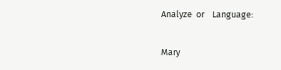Analyze  or    Language:

Mary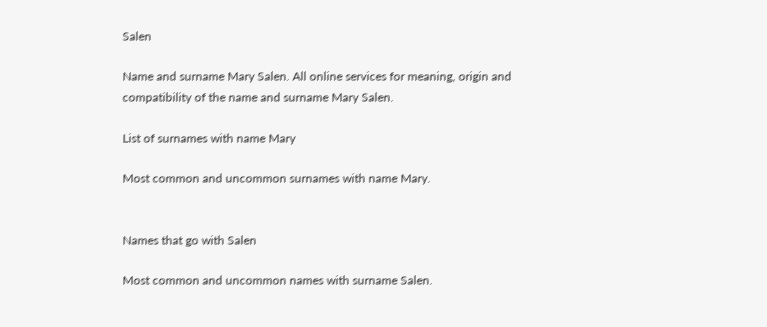Salen

Name and surname Mary Salen. All online services for meaning, origin and compatibility of the name and surname Mary Salen.

List of surnames with name Mary

Most common and uncommon surnames with name Mary.


Names that go with Salen

Most common and uncommon names with surname Salen.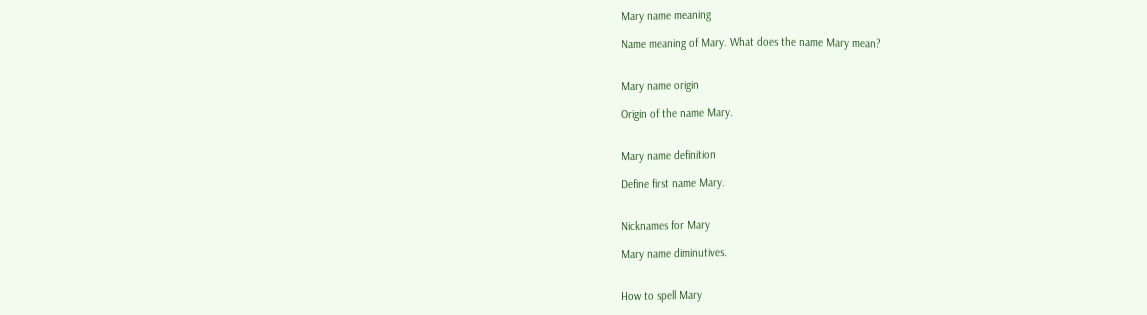Mary name meaning

Name meaning of Mary. What does the name Mary mean?


Mary name origin

Origin of the name Mary.


Mary name definition

Define first name Mary.


Nicknames for Mary

Mary name diminutives.


How to spell Mary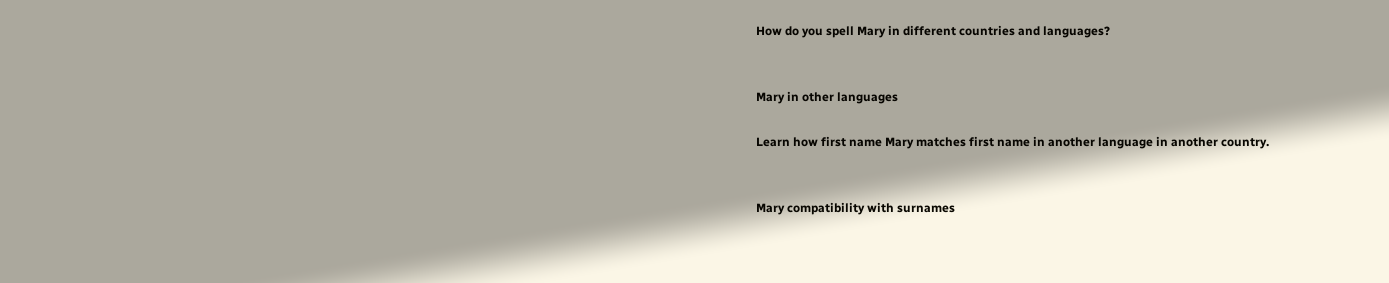How do you spell Mary in different countries and languages?


Mary in other languages

Learn how first name Mary matches first name in another language in another country.


Mary compatibility with surnames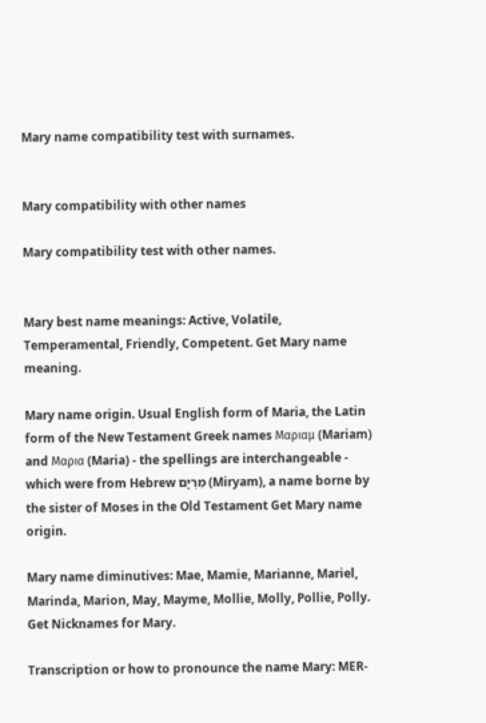Mary name compatibility test with surnames.


Mary compatibility with other names

Mary compatibility test with other names.


Mary best name meanings: Active, Volatile, Temperamental, Friendly, Competent. Get Mary name meaning.

Mary name origin. Usual English form of Maria, the Latin form of the New Testament Greek names Μαριαμ (Mariam) and Μαρια (Maria) - the spellings are interchangeable - which were from Hebrew מִרְיָם (Miryam), a name borne by the sister of Moses in the Old Testament Get Mary name origin.

Mary name diminutives: Mae, Mamie, Marianne, Mariel, Marinda, Marion, May, Mayme, Mollie, Molly, Pollie, Polly. Get Nicknames for Mary.

Transcription or how to pronounce the name Mary: MER-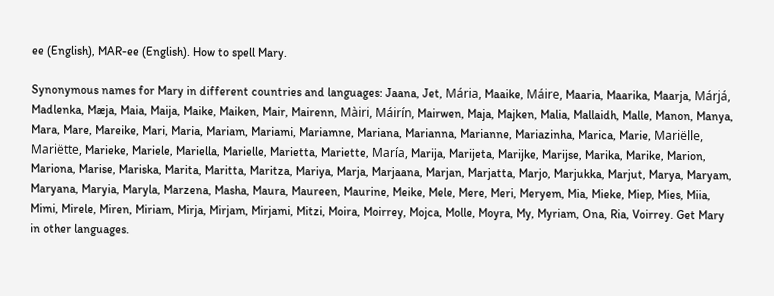ee (English), MAR-ee (English). How to spell Mary.

Synonymous names for Mary in different countries and languages: Jaana, Jet, Mária, Maaike, Máire, Maaria, Maarika, Maarja, Márjá, Madlenka, Mæja, Maia, Maija, Maike, Maiken, Mair, Mairenn, Màiri, Máirín, Mairwen, Maja, Majken, Malia, Mallaidh, Malle, Manon, Manya, Mara, Mare, Mareike, Mari, Maria, Mariam, Mariami, Mariamne, Mariana, Marianna, Marianne, Mariazinha, Marica, Marie, Mariëlle, Mariëtte, Marieke, Mariele, Mariella, Marielle, Marietta, Mariette, María, Marija, Marijeta, Marijke, Marijse, Marika, Marike, Marion, Mariona, Marise, Mariska, Marita, Maritta, Maritza, Mariya, Marja, Marjaana, Marjan, Marjatta, Marjo, Marjukka, Marjut, Marya, Maryam, Maryana, Maryia, Maryla, Marzena, Masha, Maura, Maureen, Maurine, Meike, Mele, Mere, Meri, Meryem, Mia, Mieke, Miep, Mies, Miia, Mimi, Mirele, Miren, Miriam, Mirja, Mirjam, Mirjami, Mitzi, Moira, Moirrey, Mojca, Molle, Moyra, My, Myriam, Ona, Ria, Voirrey. Get Mary in other languages.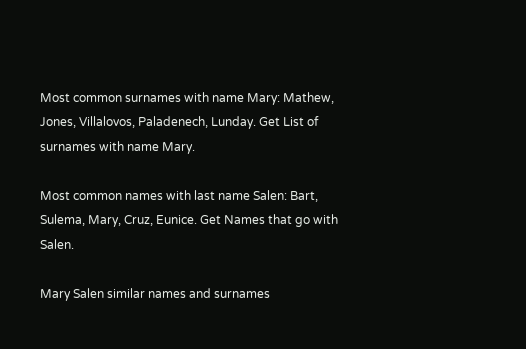Most common surnames with name Mary: Mathew, Jones, Villalovos, Paladenech, Lunday. Get List of surnames with name Mary.

Most common names with last name Salen: Bart, Sulema, Mary, Cruz, Eunice. Get Names that go with Salen.

Mary Salen similar names and surnames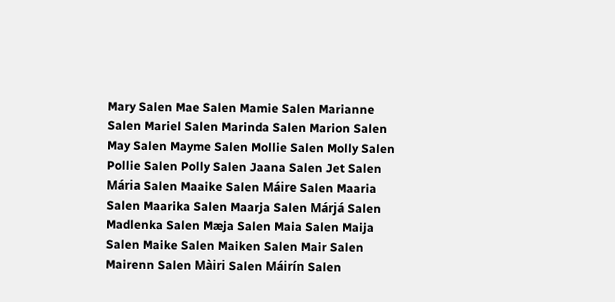Mary Salen Mae Salen Mamie Salen Marianne Salen Mariel Salen Marinda Salen Marion Salen May Salen Mayme Salen Mollie Salen Molly Salen Pollie Salen Polly Salen Jaana Salen Jet Salen Mária Salen Maaike Salen Máire Salen Maaria Salen Maarika Salen Maarja Salen Márjá Salen Madlenka Salen Mæja Salen Maia Salen Maija Salen Maike Salen Maiken Salen Mair Salen Mairenn Salen Màiri Salen Máirín Salen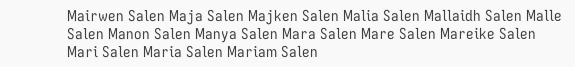Mairwen Salen Maja Salen Majken Salen Malia Salen Mallaidh Salen Malle Salen Manon Salen Manya Salen Mara Salen Mare Salen Mareike Salen Mari Salen Maria Salen Mariam Salen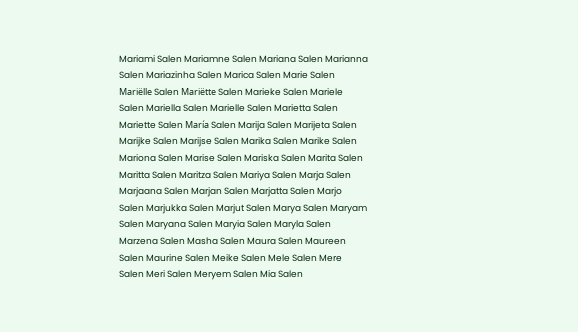Mariami Salen Mariamne Salen Mariana Salen Marianna Salen Mariazinha Salen Marica Salen Marie Salen Mariëlle Salen Mariëtte Salen Marieke Salen Mariele Salen Mariella Salen Marielle Salen Marietta Salen Mariette Salen María Salen Marija Salen Marijeta Salen Marijke Salen Marijse Salen Marika Salen Marike Salen Mariona Salen Marise Salen Mariska Salen Marita Salen Maritta Salen Maritza Salen Mariya Salen Marja Salen Marjaana Salen Marjan Salen Marjatta Salen Marjo Salen Marjukka Salen Marjut Salen Marya Salen Maryam Salen Maryana Salen Maryia Salen Maryla Salen Marzena Salen Masha Salen Maura Salen Maureen Salen Maurine Salen Meike Salen Mele Salen Mere Salen Meri Salen Meryem Salen Mia Salen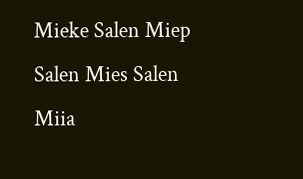Mieke Salen Miep Salen Mies Salen Miia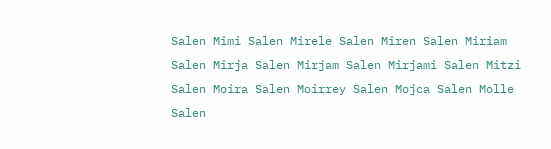Salen Mimi Salen Mirele Salen Miren Salen Miriam Salen Mirja Salen Mirjam Salen Mirjami Salen Mitzi Salen Moira Salen Moirrey Salen Mojca Salen Molle Salen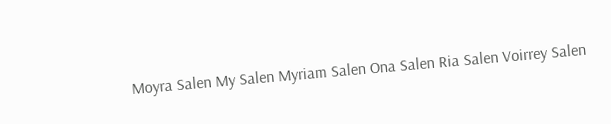Moyra Salen My Salen Myriam Salen Ona Salen Ria Salen Voirrey Salen